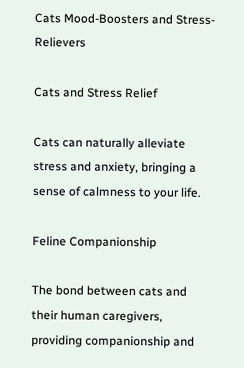Cats Mood-Boosters and Stress-Relievers

Cats and Stress Relief

Cats can naturally alleviate stress and anxiety, bringing a sense of calmness to your life.

Feline Companionship

The bond between cats and their human caregivers, providing companionship and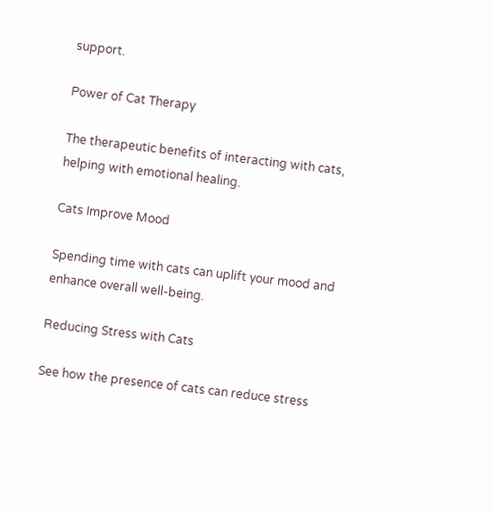support.

Power of Cat Therapy

The therapeutic benefits of interacting with cats, helping with emotional healing.

Cats Improve Mood

Spending time with cats can uplift your mood and enhance overall well-being.

Reducing Stress with Cats

See how the presence of cats can reduce stress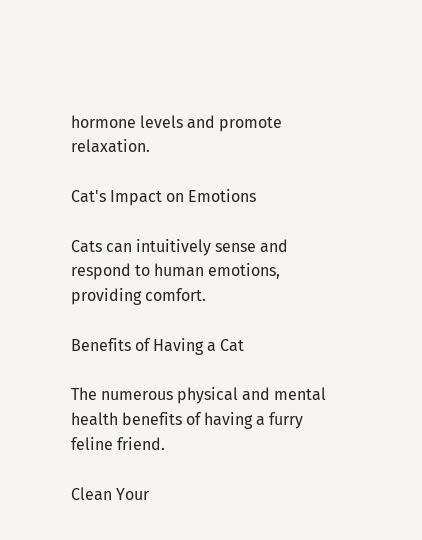hormone levels and promote relaxation.

Cat's Impact on Emotions

Cats can intuitively sense and respond to human emotions, providing comfort.

Benefits of Having a Cat

The numerous physical and mental health benefits of having a furry feline friend.

Clean Your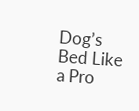Dog’s Bed Like a Pro